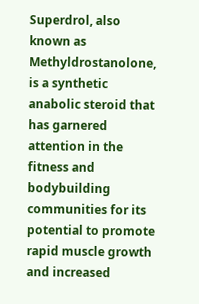Superdrol, also known as Methyldrostanolone, is a synthetic anabolic steroid that has garnered attention in the fitness and bodybuilding communities for its potential to promote rapid muscle growth and increased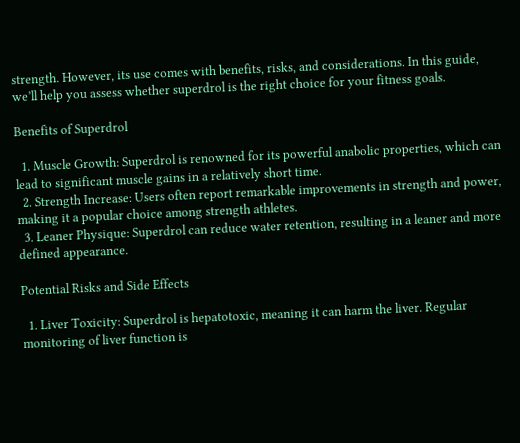strength. However, its use comes with benefits, risks, and considerations. In this guide, we’ll help you assess whether superdrol is the right choice for your fitness goals.

Benefits of Superdrol

  1. Muscle Growth: Superdrol is renowned for its powerful anabolic properties, which can lead to significant muscle gains in a relatively short time.
  2. Strength Increase: Users often report remarkable improvements in strength and power, making it a popular choice among strength athletes.
  3. Leaner Physique: Superdrol can reduce water retention, resulting in a leaner and more defined appearance.

Potential Risks and Side Effects

  1. Liver Toxicity: Superdrol is hepatotoxic, meaning it can harm the liver. Regular monitoring of liver function is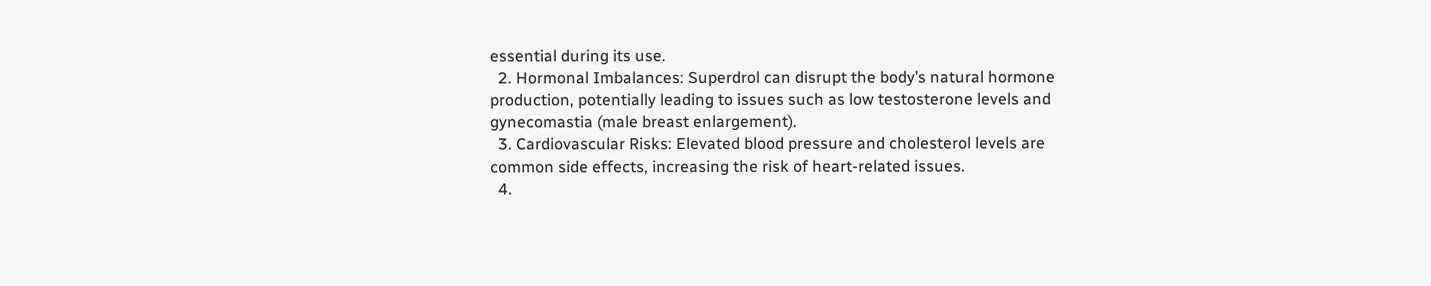essential during its use.
  2. Hormonal Imbalances: Superdrol can disrupt the body’s natural hormone production, potentially leading to issues such as low testosterone levels and gynecomastia (male breast enlargement).
  3. Cardiovascular Risks: Elevated blood pressure and cholesterol levels are common side effects, increasing the risk of heart-related issues.
  4.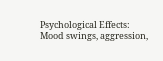Psychological Effects: Mood swings, aggression,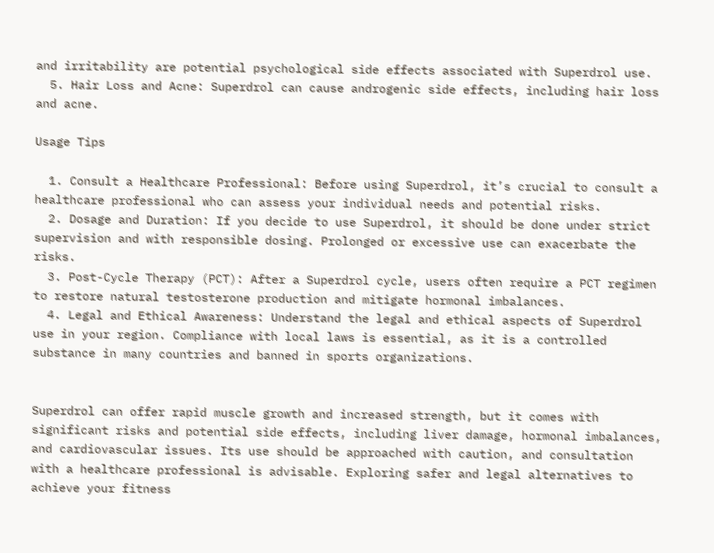and irritability are potential psychological side effects associated with Superdrol use.
  5. Hair Loss and Acne: Superdrol can cause androgenic side effects, including hair loss and acne.

Usage Tips

  1. Consult a Healthcare Professional: Before using Superdrol, it’s crucial to consult a healthcare professional who can assess your individual needs and potential risks.
  2. Dosage and Duration: If you decide to use Superdrol, it should be done under strict supervision and with responsible dosing. Prolonged or excessive use can exacerbate the risks.
  3. Post-Cycle Therapy (PCT): After a Superdrol cycle, users often require a PCT regimen to restore natural testosterone production and mitigate hormonal imbalances.
  4. Legal and Ethical Awareness: Understand the legal and ethical aspects of Superdrol use in your region. Compliance with local laws is essential, as it is a controlled substance in many countries and banned in sports organizations.


Superdrol can offer rapid muscle growth and increased strength, but it comes with significant risks and potential side effects, including liver damage, hormonal imbalances, and cardiovascular issues. Its use should be approached with caution, and consultation with a healthcare professional is advisable. Exploring safer and legal alternatives to achieve your fitness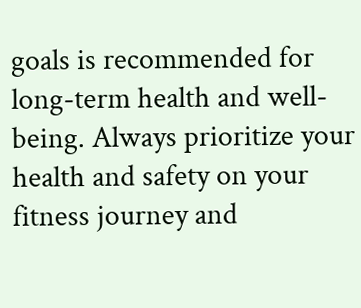goals is recommended for long-term health and well-being. Always prioritize your health and safety on your fitness journey and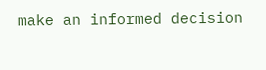make an informed decision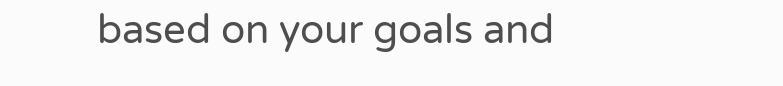based on your goals and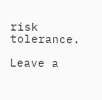risk tolerance.

Leave a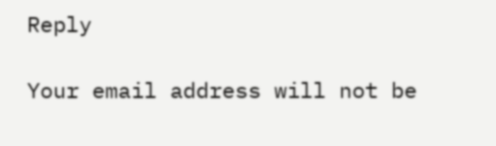Reply

Your email address will not be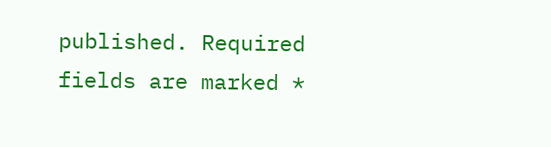published. Required fields are marked *